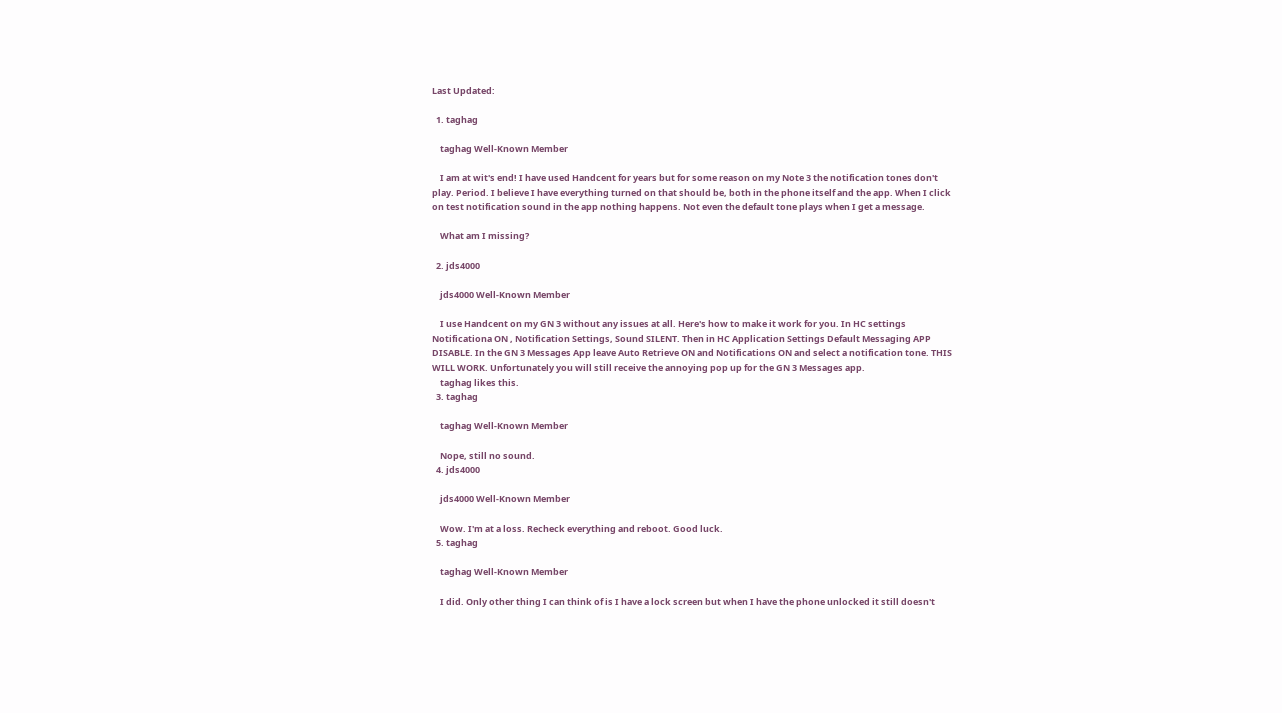Last Updated:

  1. taghag

    taghag Well-Known Member

    I am at wit's end! I have used Handcent for years but for some reason on my Note 3 the notification tones don't play. Period. I believe I have everything turned on that should be, both in the phone itself and the app. When I click on test notification sound in the app nothing happens. Not even the default tone plays when I get a message.

    What am I missing?

  2. jds4000

    jds4000 Well-Known Member

    I use Handcent on my GN 3 without any issues at all. Here's how to make it work for you. In HC settings Notificationa ON , Notification Settings, Sound SILENT. Then in HC Application Settings Default Messaging APP DISABLE. In the GN 3 Messages App leave Auto Retrieve ON and Notifications ON and select a notification tone. THIS WILL WORK. Unfortunately you will still receive the annoying pop up for the GN 3 Messages app.
    taghag likes this.
  3. taghag

    taghag Well-Known Member

    Nope, still no sound.
  4. jds4000

    jds4000 Well-Known Member

    Wow. I'm at a loss. Recheck everything and reboot. Good luck.
  5. taghag

    taghag Well-Known Member

    I did. Only other thing I can think of is I have a lock screen but when I have the phone unlocked it still doesn't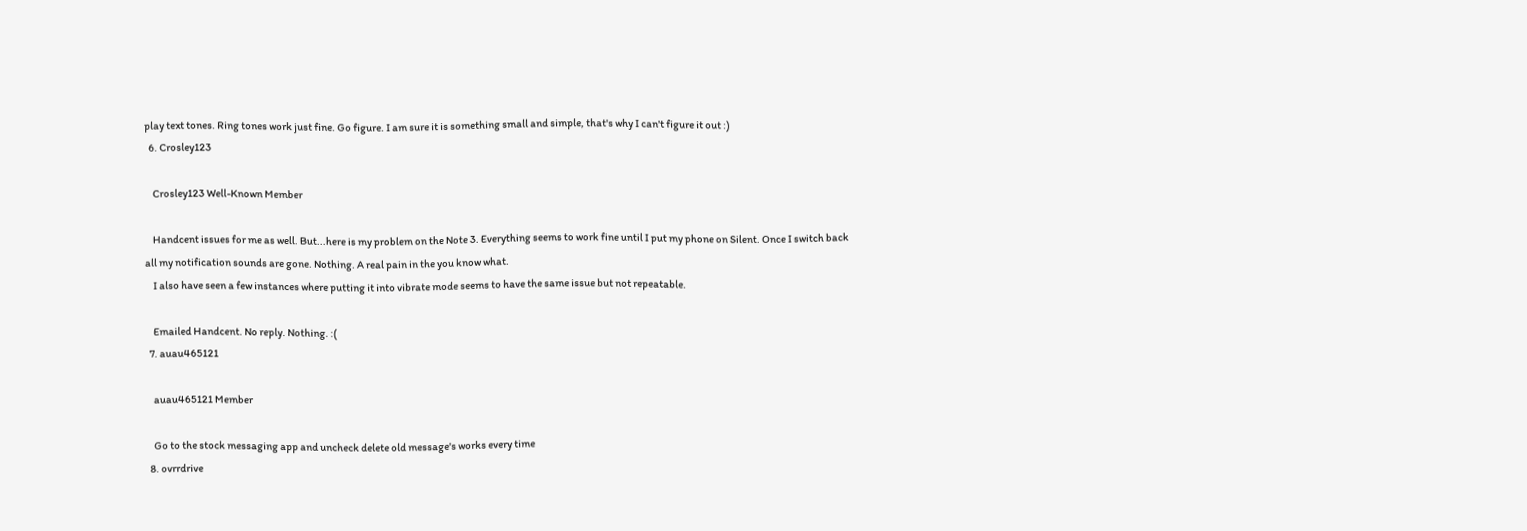play text tones. Ring tones work just fine. Go figure. I am sure it is something small and simple, that's why I can't figure it out :)
  6. Crosley123

    Crosley123 Well-Known Member

    Handcent issues for me as well. But...here is my problem on the Note 3. Everything seems to work fine until I put my phone on Silent. Once I switch back all my notification sounds are gone. Nothing. A real pain in the you know what.
    I also have seen a few instances where putting it into vibrate mode seems to have the same issue but not repeatable.

    Emailed Handcent. No reply. Nothing. :(
  7. auau465121

    auau465121 Member

    Go to the stock messaging app and uncheck delete old message's works every time
  8. ovrrdrive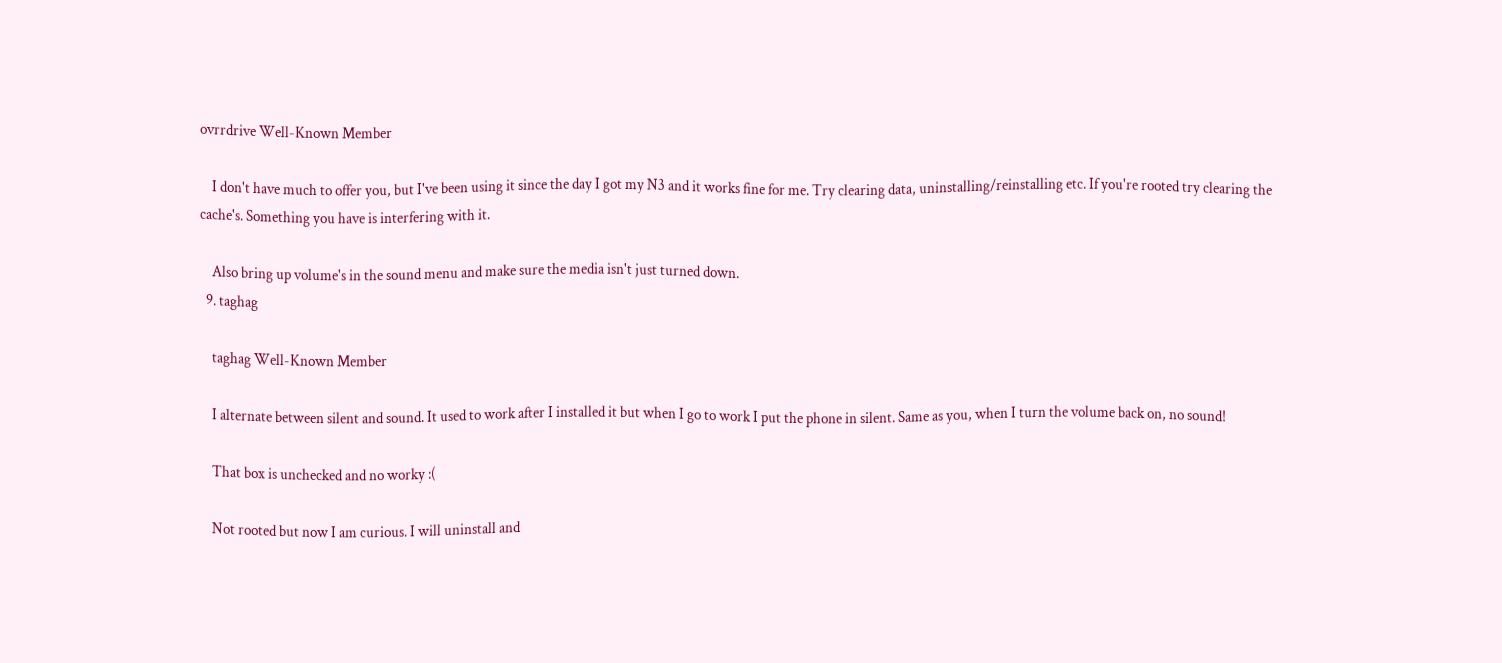ovrrdrive Well-Known Member

    I don't have much to offer you, but I've been using it since the day I got my N3 and it works fine for me. Try clearing data, uninstalling/reinstalling etc. If you're rooted try clearing the cache's. Something you have is interfering with it.

    Also bring up volume's in the sound menu and make sure the media isn't just turned down.
  9. taghag

    taghag Well-Known Member

    I alternate between silent and sound. It used to work after I installed it but when I go to work I put the phone in silent. Same as you, when I turn the volume back on, no sound!

    That box is unchecked and no worky :(

    Not rooted but now I am curious. I will uninstall and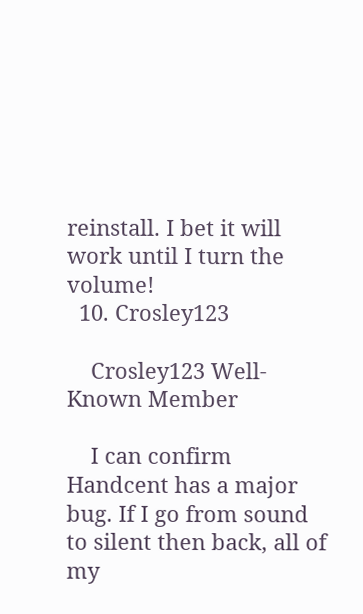reinstall. I bet it will work until I turn the volume!
  10. Crosley123

    Crosley123 Well-Known Member

    I can confirm Handcent has a major bug. If I go from sound to silent then back, all of my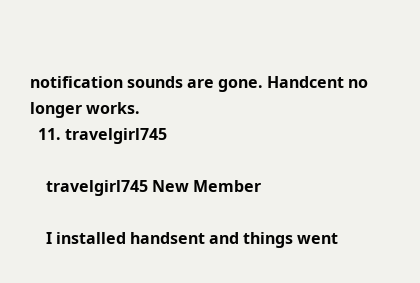notification sounds are gone. Handcent no longer works.
  11. travelgirl745

    travelgirl745 New Member

    I installed handsent and things went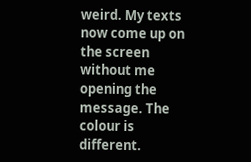weird. My texts now come up on the screen without me opening the message. The colour is different.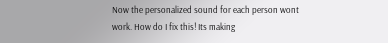Now the personalized sound for each person wont work. How do I fix this! Its making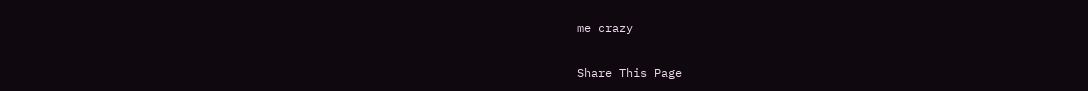me crazy

Share This Page